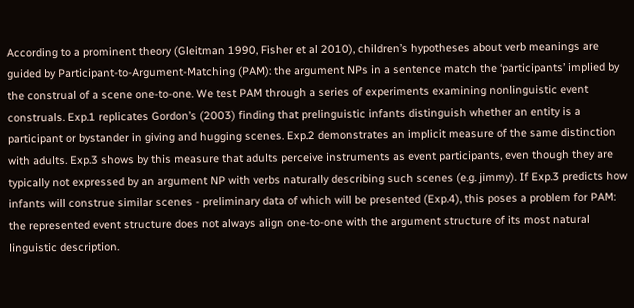According to a prominent theory (Gleitman 1990, Fisher et al 2010), children’s hypotheses about verb meanings are guided by Participant-to-Argument-Matching (PAM): the argument NPs in a sentence match the ‘participants’ implied by the construal of a scene one-to-one. We test PAM through a series of experiments examining nonlinguistic event construals. Exp.1 replicates Gordon’s (2003) finding that prelinguistic infants distinguish whether an entity is a participant or bystander in giving and hugging scenes. Exp.2 demonstrates an implicit measure of the same distinction with adults. Exp.3 shows by this measure that adults perceive instruments as event participants, even though they are typically not expressed by an argument NP with verbs naturally describing such scenes (e.g. jimmy). If Exp.3 predicts how infants will construe similar scenes - preliminary data of which will be presented (Exp.4), this poses a problem for PAM: the represented event structure does not always align one-to-one with the argument structure of its most natural linguistic description.